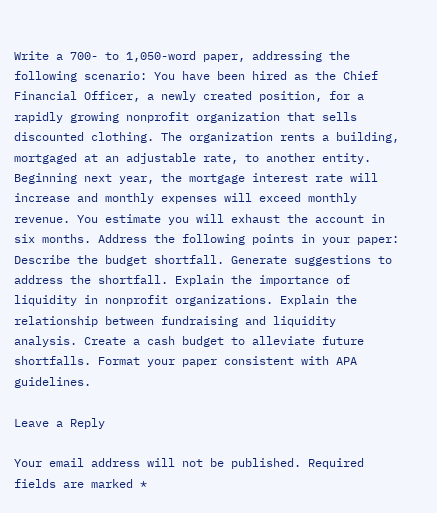Write a 700- to 1,050-word paper, addressing the following scenario: You have been hired as the Chief Financial Officer, a newly created position, for a rapidly growing nonprofit organization that sells discounted clothing. The organization rents a building, mortgaged at an adjustable rate, to another entity. Beginning next year, the mortgage interest rate will increase and monthly expenses will exceed monthly revenue. You estimate you will exhaust the account in six months. Address the following points in your paper: Describe the budget shortfall. Generate suggestions to address the shortfall. Explain the importance of liquidity in nonprofit organizations. Explain the relationship between fundraising and liquidity analysis. Create a cash budget to alleviate future shortfalls. Format your paper consistent with APA guidelines.

Leave a Reply

Your email address will not be published. Required fields are marked *